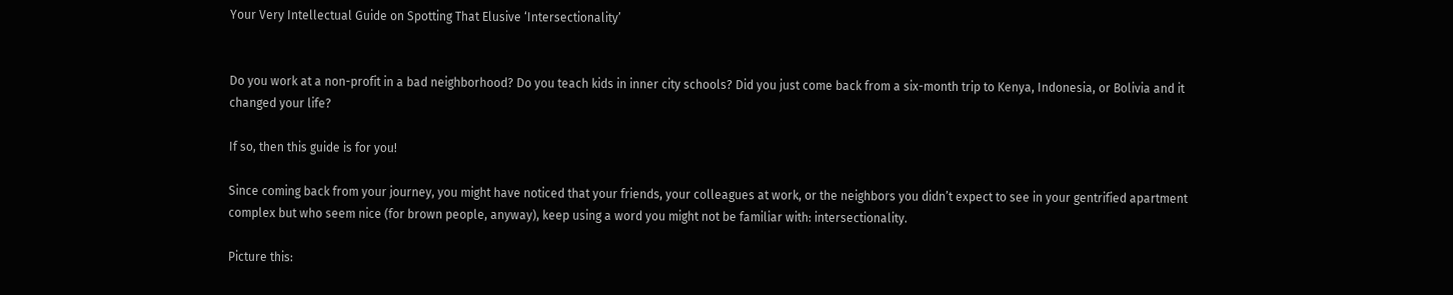Your Very Intellectual Guide on Spotting That Elusive ‘Intersectionality’


Do you work at a non-profit in a bad neighborhood? Do you teach kids in inner city schools? Did you just come back from a six-month trip to Kenya, Indonesia, or Bolivia and it changed your life?

If so, then this guide is for you!

Since coming back from your journey, you might have noticed that your friends, your colleagues at work, or the neighbors you didn’t expect to see in your gentrified apartment complex but who seem nice (for brown people, anyway), keep using a word you might not be familiar with: intersectionality.

Picture this: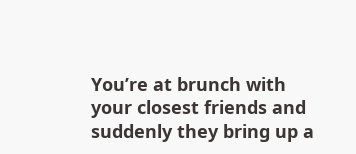You’re at brunch with your closest friends and suddenly they bring up a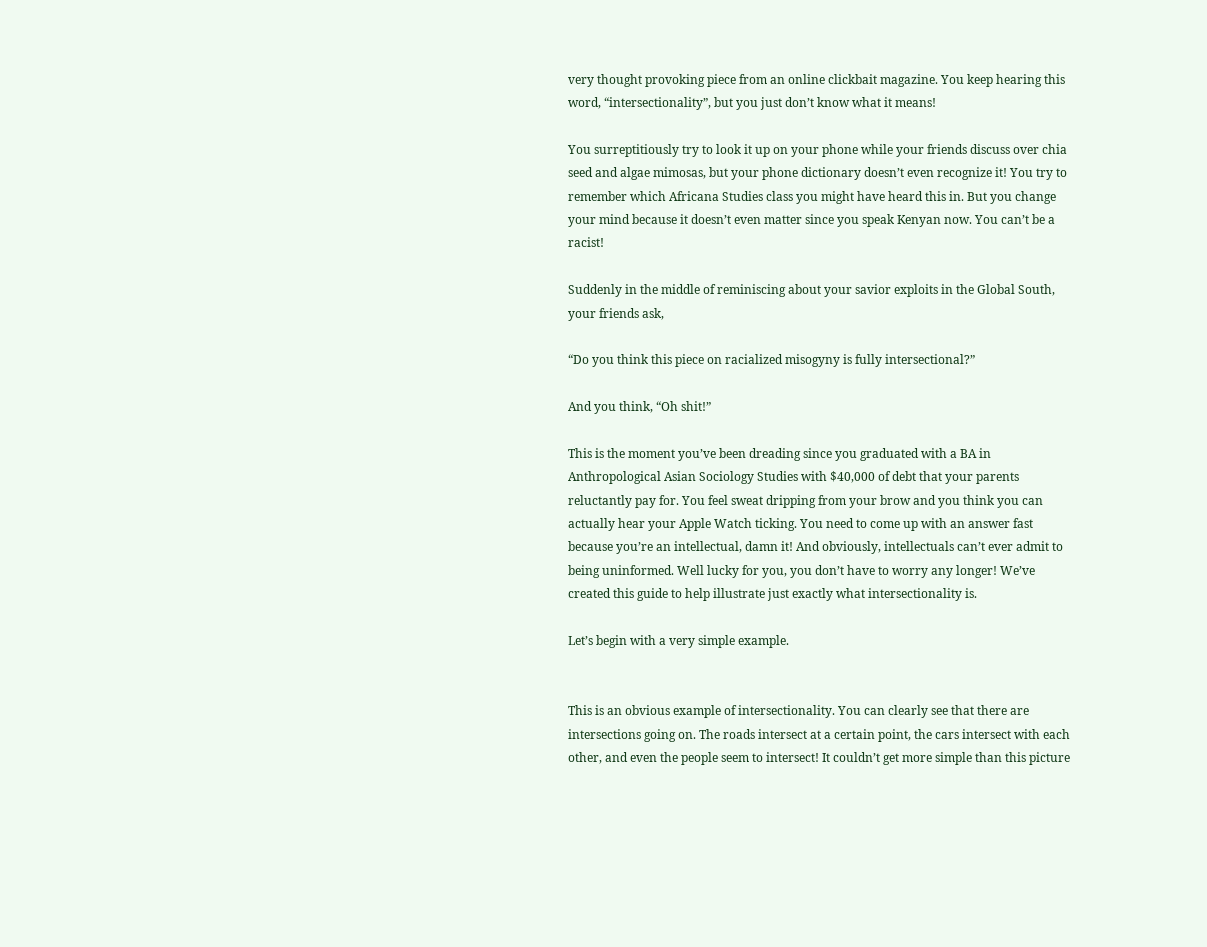very thought provoking piece from an online clickbait magazine. You keep hearing this word, “intersectionality”, but you just don’t know what it means!

You surreptitiously try to look it up on your phone while your friends discuss over chia seed and algae mimosas, but your phone dictionary doesn’t even recognize it! You try to remember which Africana Studies class you might have heard this in. But you change your mind because it doesn’t even matter since you speak Kenyan now. You can’t be a racist!

Suddenly in the middle of reminiscing about your savior exploits in the Global South, your friends ask,

“Do you think this piece on racialized misogyny is fully intersectional?”

And you think, “Oh shit!”

This is the moment you’ve been dreading since you graduated with a BA in Anthropological Asian Sociology Studies with $40,000 of debt that your parents reluctantly pay for. You feel sweat dripping from your brow and you think you can actually hear your Apple Watch ticking. You need to come up with an answer fast because you’re an intellectual, damn it! And obviously, intellectuals can’t ever admit to being uninformed. Well lucky for you, you don’t have to worry any longer! We’ve created this guide to help illustrate just exactly what intersectionality is.

Let’s begin with a very simple example.


This is an obvious example of intersectionality. You can clearly see that there are intersections going on. The roads intersect at a certain point, the cars intersect with each other, and even the people seem to intersect! It couldn’t get more simple than this picture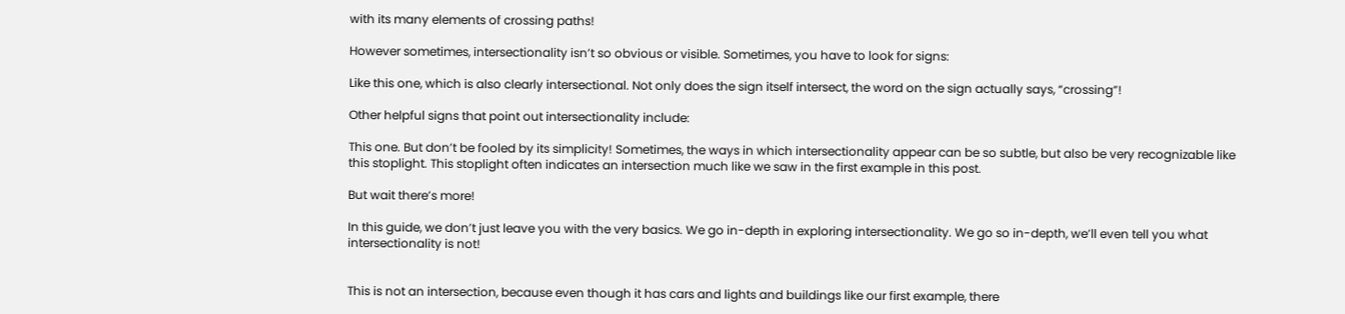with its many elements of crossing paths!

However sometimes, intersectionality isn’t so obvious or visible. Sometimes, you have to look for signs:

Like this one, which is also clearly intersectional. Not only does the sign itself intersect, the word on the sign actually says, “crossing”!

Other helpful signs that point out intersectionality include:

This one. But don’t be fooled by its simplicity! Sometimes, the ways in which intersectionality appear can be so subtle, but also be very recognizable like this stoplight. This stoplight often indicates an intersection much like we saw in the first example in this post.

But wait there’s more!

In this guide, we don’t just leave you with the very basics. We go in-depth in exploring intersectionality. We go so in-depth, we’ll even tell you what intersectionality is not!


This is not an intersection, because even though it has cars and lights and buildings like our first example, there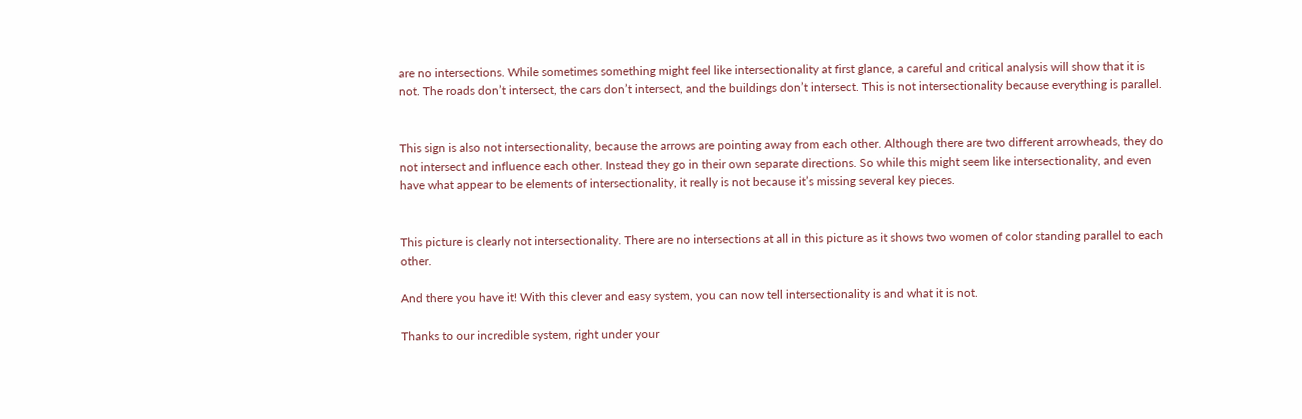are no intersections. While sometimes something might feel like intersectionality at first glance, a careful and critical analysis will show that it is not. The roads don’t intersect, the cars don’t intersect, and the buildings don’t intersect. This is not intersectionality because everything is parallel.


This sign is also not intersectionality, because the arrows are pointing away from each other. Although there are two different arrowheads, they do not intersect and influence each other. Instead they go in their own separate directions. So while this might seem like intersectionality, and even have what appear to be elements of intersectionality, it really is not because it’s missing several key pieces.


This picture is clearly not intersectionality. There are no intersections at all in this picture as it shows two women of color standing parallel to each other.

And there you have it! With this clever and easy system, you can now tell intersectionality is and what it is not.

Thanks to our incredible system, right under your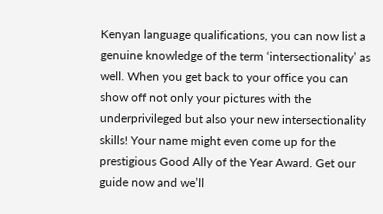Kenyan language qualifications, you can now list a genuine knowledge of the term ‘intersectionality’ as well. When you get back to your office you can show off not only your pictures with the underprivileged but also your new intersectionality skills! Your name might even come up for the prestigious Good Ally of the Year Award. Get our guide now and we’ll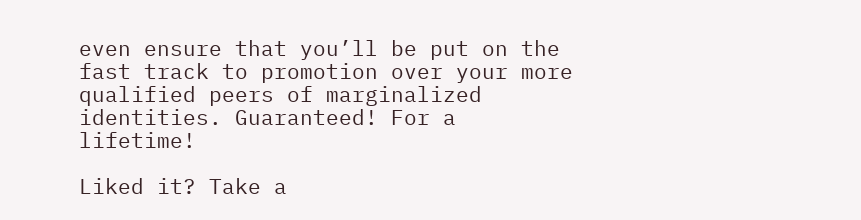even ensure that you’ll be put on the fast track to promotion over your more qualified peers of marginalized identities. Guaranteed! For a lifetime!

Liked it? Take a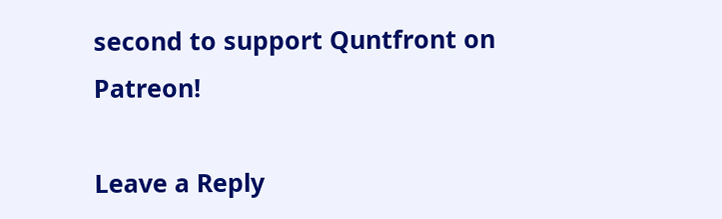second to support Quntfront on Patreon!

Leave a Reply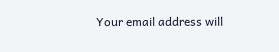Your email address will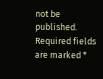not be published. Required fields are marked *